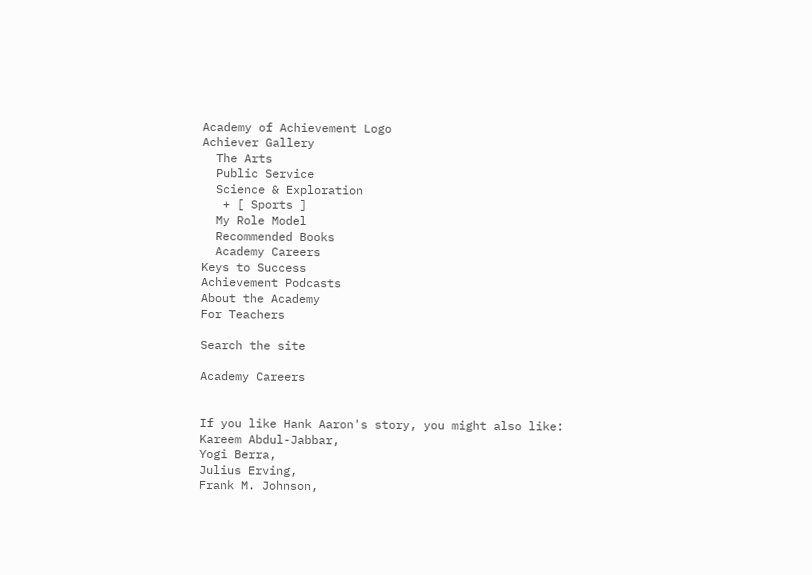Academy of Achievement Logo
Achiever Gallery
  The Arts
  Public Service
  Science & Exploration
   + [ Sports ]
  My Role Model
  Recommended Books
  Academy Careers
Keys to Success
Achievement Podcasts
About the Academy
For Teachers

Search the site

Academy Careers


If you like Hank Aaron's story, you might also like:
Kareem Abdul-Jabbar,
Yogi Berra,
Julius Erving,
Frank M. Johnson,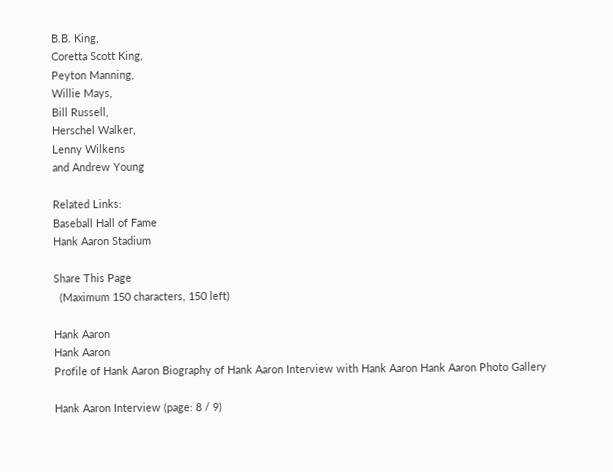B.B. King,
Coretta Scott King,
Peyton Manning,
Willie Mays,
Bill Russell,
Herschel Walker,
Lenny Wilkens
and Andrew Young

Related Links:
Baseball Hall of Fame
Hank Aaron Stadium

Share This Page
  (Maximum 150 characters, 150 left)

Hank Aaron
Hank Aaron
Profile of Hank Aaron Biography of Hank Aaron Interview with Hank Aaron Hank Aaron Photo Gallery

Hank Aaron Interview (page: 8 / 9)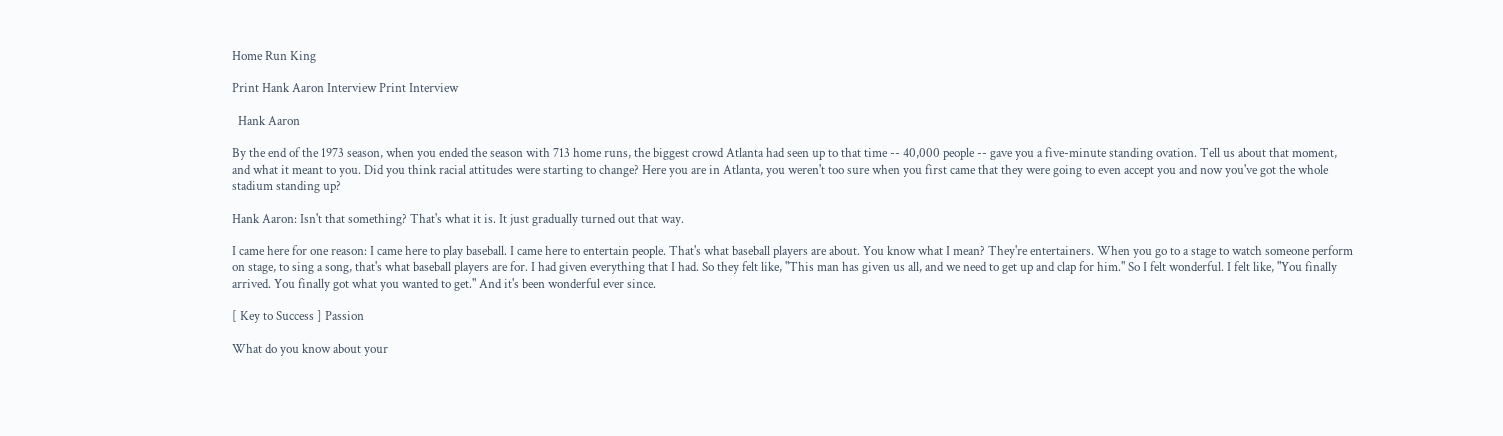Home Run King

Print Hank Aaron Interview Print Interview

  Hank Aaron

By the end of the 1973 season, when you ended the season with 713 home runs, the biggest crowd Atlanta had seen up to that time -- 40,000 people -- gave you a five-minute standing ovation. Tell us about that moment, and what it meant to you. Did you think racial attitudes were starting to change? Here you are in Atlanta, you weren't too sure when you first came that they were going to even accept you and now you've got the whole stadium standing up?

Hank Aaron: Isn't that something? That's what it is. It just gradually turned out that way.

I came here for one reason: I came here to play baseball. I came here to entertain people. That's what baseball players are about. You know what I mean? They're entertainers. When you go to a stage to watch someone perform on stage, to sing a song, that's what baseball players are for. I had given everything that I had. So they felt like, "This man has given us all, and we need to get up and clap for him." So I felt wonderful. I felt like, "You finally arrived. You finally got what you wanted to get." And it's been wonderful ever since.

[ Key to Success ] Passion

What do you know about your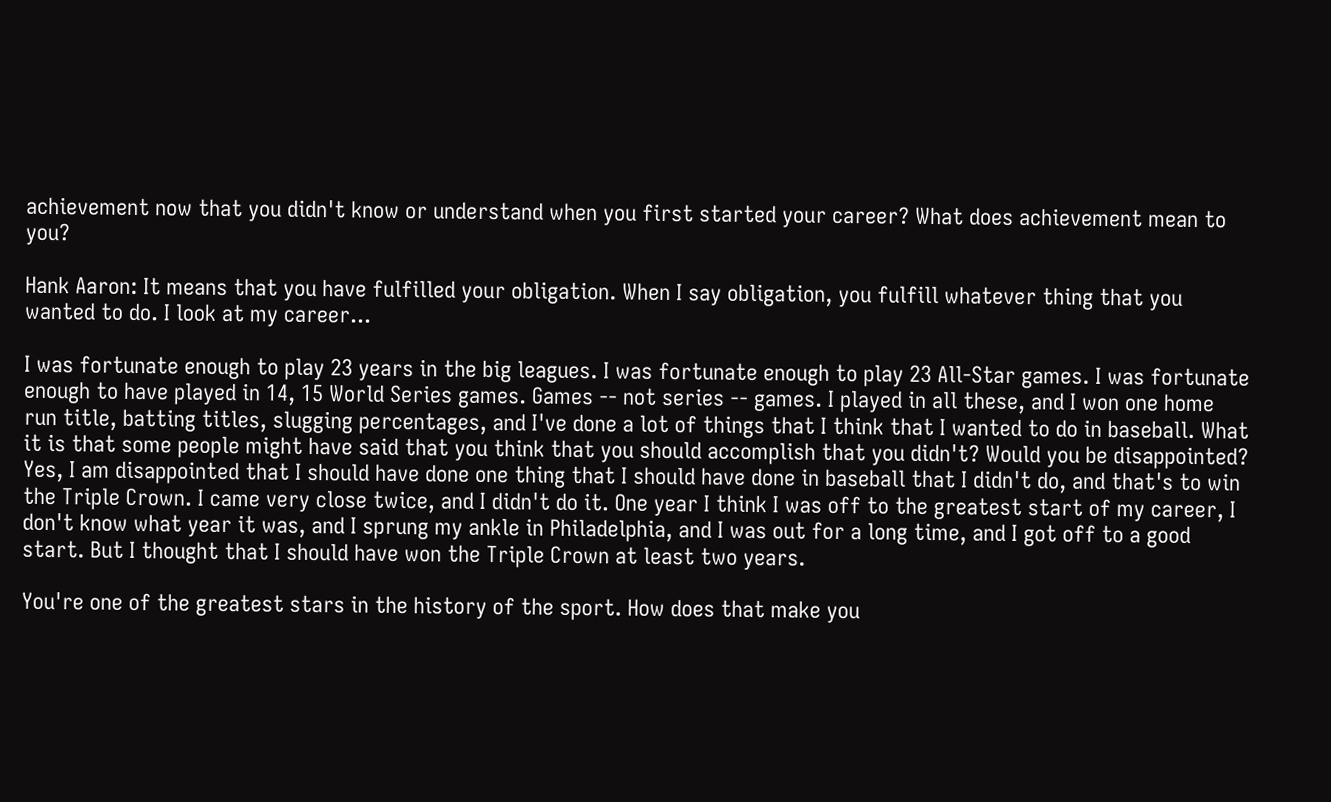achievement now that you didn't know or understand when you first started your career? What does achievement mean to you?

Hank Aaron: It means that you have fulfilled your obligation. When I say obligation, you fulfill whatever thing that you wanted to do. I look at my career...

I was fortunate enough to play 23 years in the big leagues. I was fortunate enough to play 23 All-Star games. I was fortunate enough to have played in 14, 15 World Series games. Games -- not series -- games. I played in all these, and I won one home run title, batting titles, slugging percentages, and I've done a lot of things that I think that I wanted to do in baseball. What it is that some people might have said that you think that you should accomplish that you didn't? Would you be disappointed? Yes, I am disappointed that I should have done one thing that I should have done in baseball that I didn't do, and that's to win the Triple Crown. I came very close twice, and I didn't do it. One year I think I was off to the greatest start of my career, I don't know what year it was, and I sprung my ankle in Philadelphia, and I was out for a long time, and I got off to a good start. But I thought that I should have won the Triple Crown at least two years.

You're one of the greatest stars in the history of the sport. How does that make you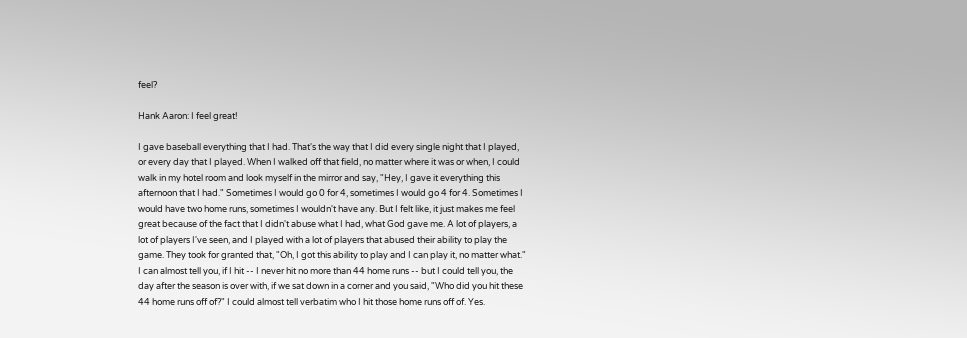feel?

Hank Aaron: I feel great!

I gave baseball everything that I had. That's the way that I did every single night that I played, or every day that I played. When I walked off that field, no matter where it was or when, I could walk in my hotel room and look myself in the mirror and say, "Hey, I gave it everything this afternoon that I had." Sometimes I would go 0 for 4, sometimes I would go 4 for 4. Sometimes I would have two home runs, sometimes I wouldn't have any. But I felt like, it just makes me feel great because of the fact that I didn't abuse what I had, what God gave me. A lot of players, a lot of players I've seen, and I played with a lot of players that abused their ability to play the game. They took for granted that, "Oh, I got this ability to play and I can play it, no matter what." I can almost tell you, if I hit -- I never hit no more than 44 home runs -- but I could tell you, the day after the season is over with, if we sat down in a corner and you said, "Who did you hit these 44 home runs off of?" I could almost tell verbatim who I hit those home runs off of. Yes.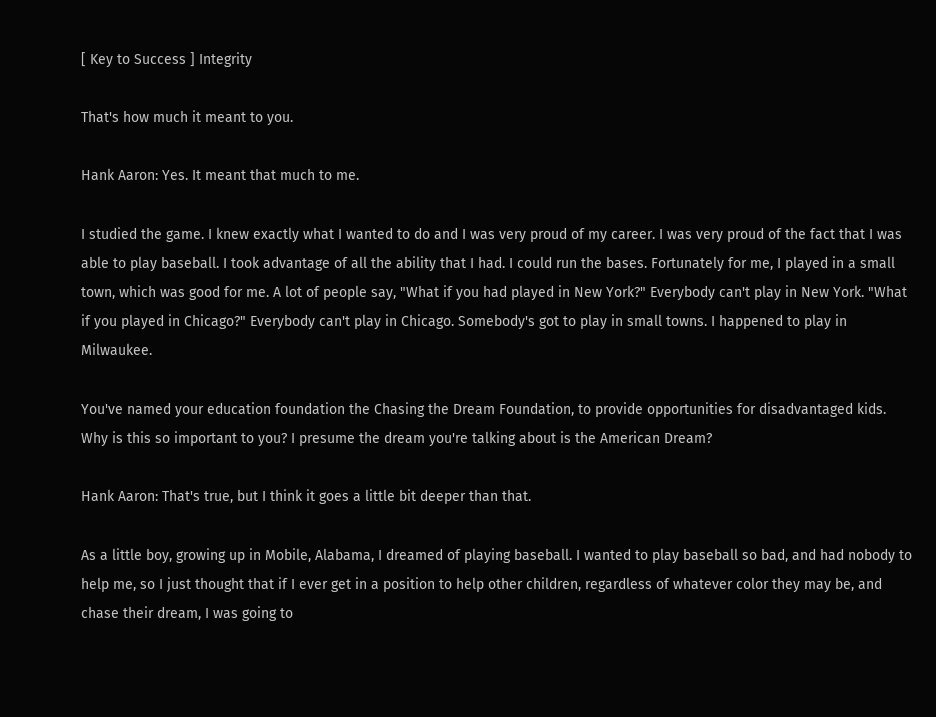[ Key to Success ] Integrity

That's how much it meant to you.

Hank Aaron: Yes. It meant that much to me.

I studied the game. I knew exactly what I wanted to do and I was very proud of my career. I was very proud of the fact that I was able to play baseball. I took advantage of all the ability that I had. I could run the bases. Fortunately for me, I played in a small town, which was good for me. A lot of people say, "What if you had played in New York?" Everybody can't play in New York. "What if you played in Chicago?" Everybody can't play in Chicago. Somebody's got to play in small towns. I happened to play in Milwaukee.

You've named your education foundation the Chasing the Dream Foundation, to provide opportunities for disadvantaged kids. Why is this so important to you? I presume the dream you're talking about is the American Dream?

Hank Aaron: That's true, but I think it goes a little bit deeper than that.

As a little boy, growing up in Mobile, Alabama, I dreamed of playing baseball. I wanted to play baseball so bad, and had nobody to help me, so I just thought that if I ever get in a position to help other children, regardless of whatever color they may be, and chase their dream, I was going to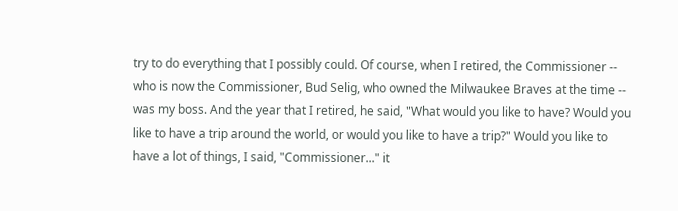try to do everything that I possibly could. Of course, when I retired, the Commissioner -- who is now the Commissioner, Bud Selig, who owned the Milwaukee Braves at the time -- was my boss. And the year that I retired, he said, "What would you like to have? Would you like to have a trip around the world, or would you like to have a trip?" Would you like to have a lot of things, I said, "Commissioner..." it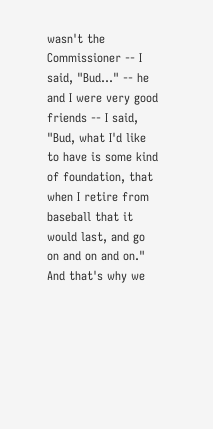wasn't the Commissioner -- I said, "Bud..." -- he and I were very good friends -- I said, "Bud, what I'd like to have is some kind of foundation, that when I retire from baseball that it would last, and go on and on and on." And that's why we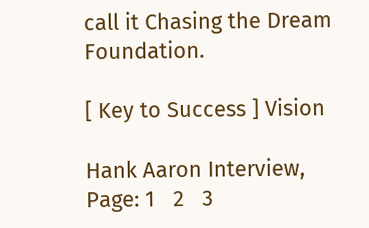call it Chasing the Dream Foundation.

[ Key to Success ] Vision

Hank Aaron Interview, Page: 1   2   3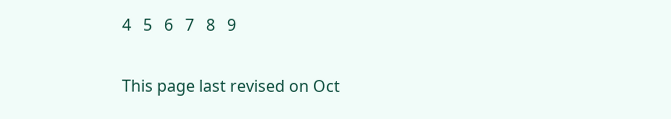4   5   6   7   8   9

This page last revised on Oct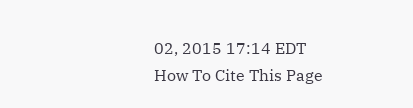02, 2015 17:14 EDT
How To Cite This Page